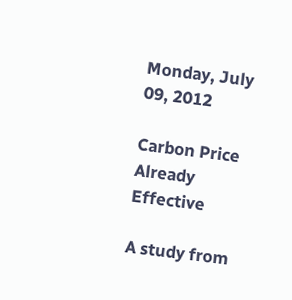Monday, July 09, 2012

Carbon Price Already Effective

A study from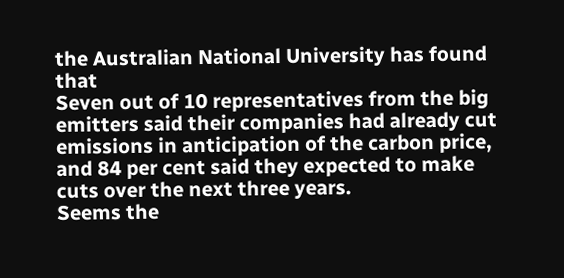the Australian National University has found that
Seven out of 10 representatives from the big emitters said their companies had already cut emissions in anticipation of the carbon price, and 84 per cent said they expected to make cuts over the next three years.
Seems the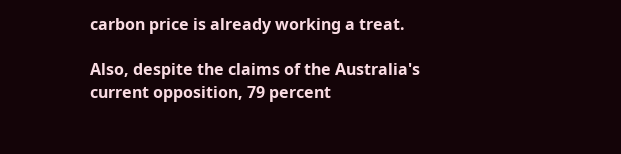carbon price is already working a treat.

Also, despite the claims of the Australia's current opposition, 79 percent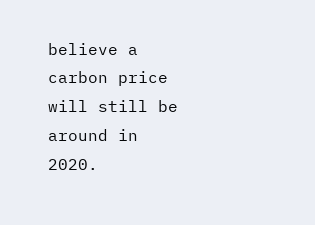believe a carbon price will still be around in 2020.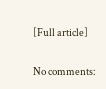[Full article]

No comments: